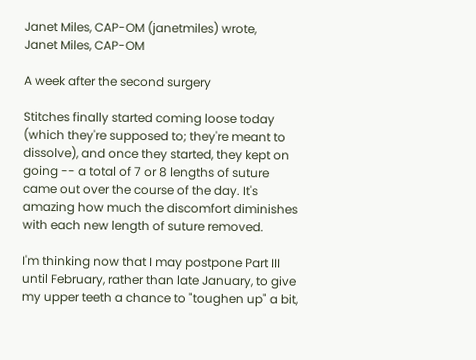Janet Miles, CAP-OM (janetmiles) wrote,
Janet Miles, CAP-OM

A week after the second surgery

Stitches finally started coming loose today (which they're supposed to; they're meant to dissolve), and once they started, they kept on going -- a total of 7 or 8 lengths of suture came out over the course of the day. It's amazing how much the discomfort diminishes with each new length of suture removed.

I'm thinking now that I may postpone Part III until February, rather than late January, to give my upper teeth a chance to "toughen up" a bit,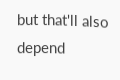but that'll also depend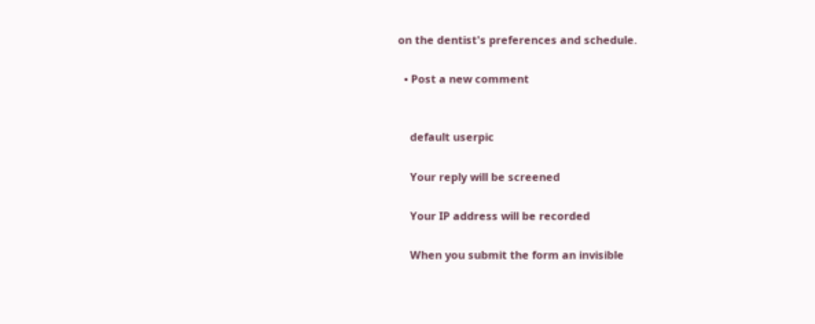on the dentist's preferences and schedule.

  • Post a new comment


    default userpic

    Your reply will be screened

    Your IP address will be recorded

    When you submit the form an invisible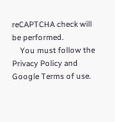reCAPTCHA check will be performed.
    You must follow the Privacy Policy and Google Terms of use.